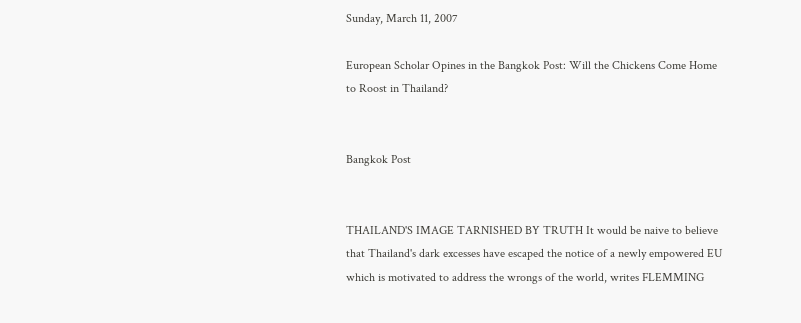Sunday, March 11, 2007

European Scholar Opines in the Bangkok Post: Will the Chickens Come Home to Roost in Thailand?


Bangkok Post


THAILAND'S IMAGE TARNISHED BY TRUTH It would be naive to believe that Thailand's dark excesses have escaped the notice of a newly empowered EU which is motivated to address the wrongs of the world, writes FLEMMING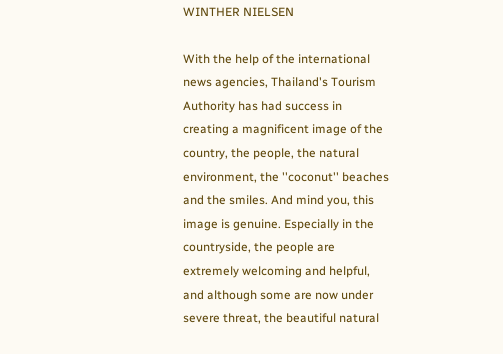WINTHER NIELSEN

With the help of the international news agencies, Thailand's Tourism Authority has had success in creating a magnificent image of the country, the people, the natural environment, the ''coconut'' beaches and the smiles. And mind you, this image is genuine. Especially in the countryside, the people are extremely welcoming and helpful, and although some are now under severe threat, the beautiful natural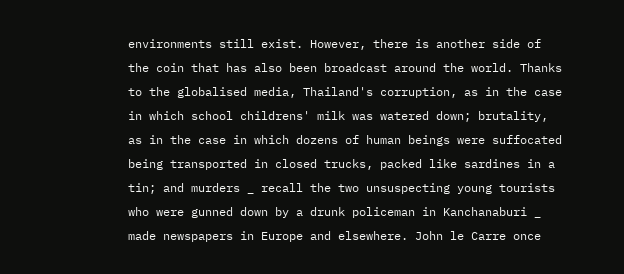environments still exist. However, there is another side of the coin that has also been broadcast around the world. Thanks to the globalised media, Thailand's corruption, as in the case in which school childrens' milk was watered down; brutality, as in the case in which dozens of human beings were suffocated being transported in closed trucks, packed like sardines in a tin; and murders _ recall the two unsuspecting young tourists who were gunned down by a drunk policeman in Kanchanaburi _ made newspapers in Europe and elsewhere. John le Carre once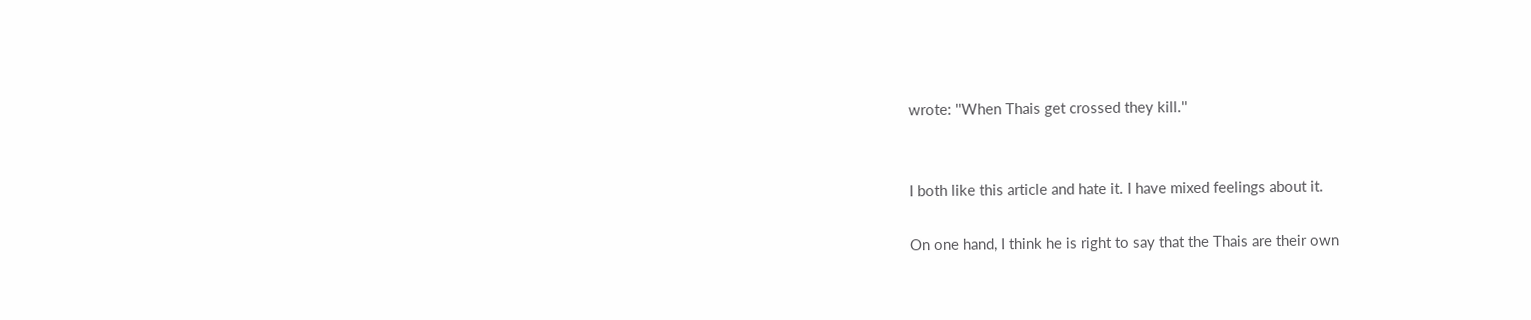wrote: ''When Thais get crossed they kill.''


I both like this article and hate it. I have mixed feelings about it.

On one hand, I think he is right to say that the Thais are their own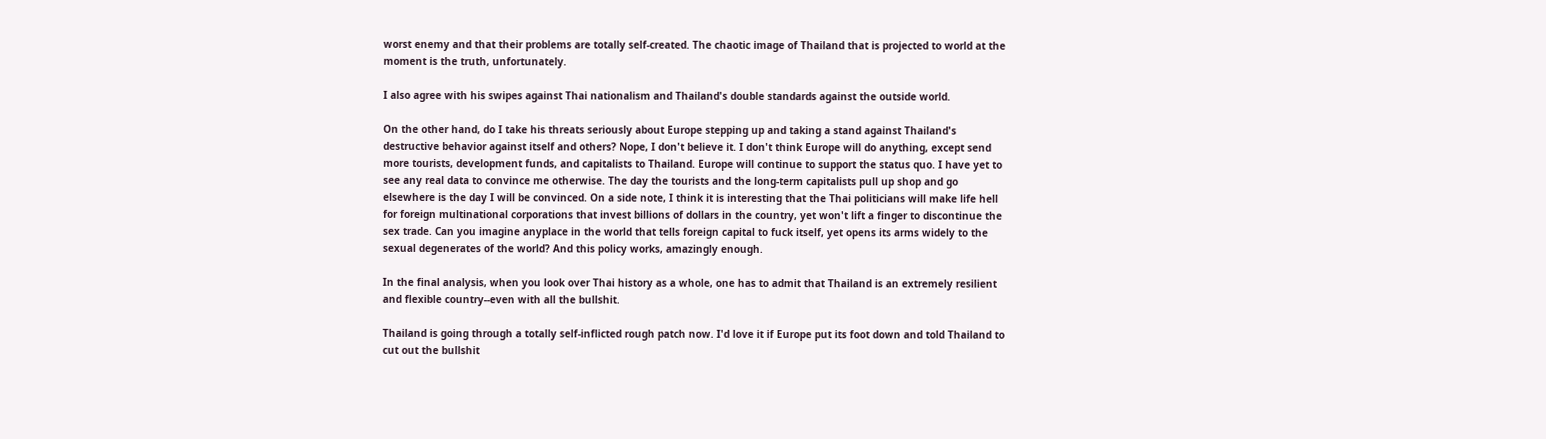worst enemy and that their problems are totally self-created. The chaotic image of Thailand that is projected to world at the moment is the truth, unfortunately.

I also agree with his swipes against Thai nationalism and Thailand's double standards against the outside world.

On the other hand, do I take his threats seriously about Europe stepping up and taking a stand against Thailand's destructive behavior against itself and others? Nope, I don't believe it. I don't think Europe will do anything, except send more tourists, development funds, and capitalists to Thailand. Europe will continue to support the status quo. I have yet to see any real data to convince me otherwise. The day the tourists and the long-term capitalists pull up shop and go elsewhere is the day I will be convinced. On a side note, I think it is interesting that the Thai politicians will make life hell for foreign multinational corporations that invest billions of dollars in the country, yet won't lift a finger to discontinue the sex trade. Can you imagine anyplace in the world that tells foreign capital to fuck itself, yet opens its arms widely to the sexual degenerates of the world? And this policy works, amazingly enough.

In the final analysis, when you look over Thai history as a whole, one has to admit that Thailand is an extremely resilient and flexible country--even with all the bullshit.

Thailand is going through a totally self-inflicted rough patch now. I'd love it if Europe put its foot down and told Thailand to cut out the bullshit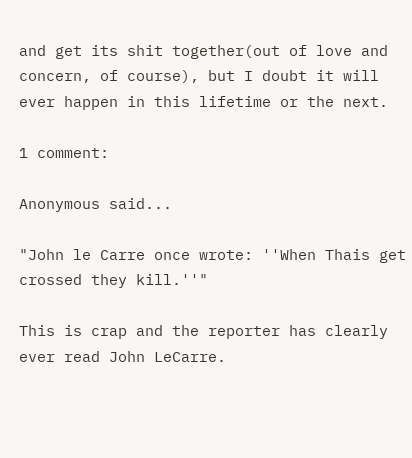and get its shit together(out of love and concern, of course), but I doubt it will ever happen in this lifetime or the next.

1 comment:

Anonymous said...

"John le Carre once wrote: ''When Thais get crossed they kill.''"

This is crap and the reporter has clearly ever read John LeCarre.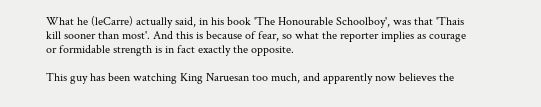What he (leCarre) actually said, in his book 'The Honourable Schoolboy', was that 'Thais kill sooner than most'. And this is because of fear, so what the reporter implies as courage or formidable strength is in fact exactly the opposite.

This guy has been watching King Naruesan too much, and apparently now believes the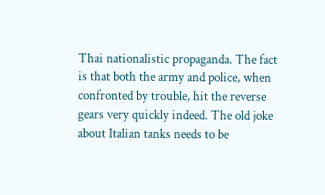Thai nationalistic propaganda. The fact is that both the army and police, when confronted by trouble, hit the reverse gears very quickly indeed. The old joke about Italian tanks needs to be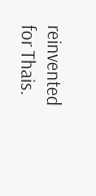reinvented for Thais.